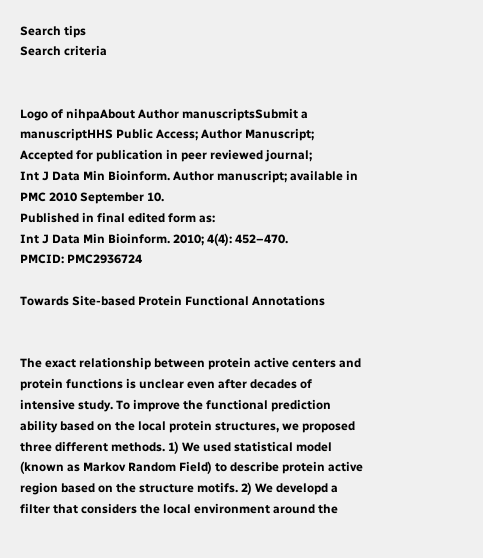Search tips
Search criteria


Logo of nihpaAbout Author manuscriptsSubmit a manuscriptHHS Public Access; Author Manuscript; Accepted for publication in peer reviewed journal;
Int J Data Min Bioinform. Author manuscript; available in PMC 2010 September 10.
Published in final edited form as:
Int J Data Min Bioinform. 2010; 4(4): 452–470.
PMCID: PMC2936724

Towards Site-based Protein Functional Annotations


The exact relationship between protein active centers and protein functions is unclear even after decades of intensive study. To improve the functional prediction ability based on the local protein structures, we proposed three different methods. 1) We used statistical model (known as Markov Random Field) to describe protein active region based on the structure motifs. 2) We developd a filter that considers the local environment around the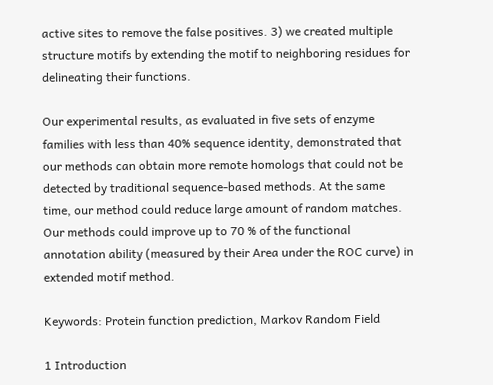active sites to remove the false positives. 3) we created multiple structure motifs by extending the motif to neighboring residues for delineating their functions.

Our experimental results, as evaluated in five sets of enzyme families with less than 40% sequence identity, demonstrated that our methods can obtain more remote homologs that could not be detected by traditional sequence-based methods. At the same time, our method could reduce large amount of random matches. Our methods could improve up to 70 % of the functional annotation ability (measured by their Area under the ROC curve) in extended motif method.

Keywords: Protein function prediction, Markov Random Field

1 Introduction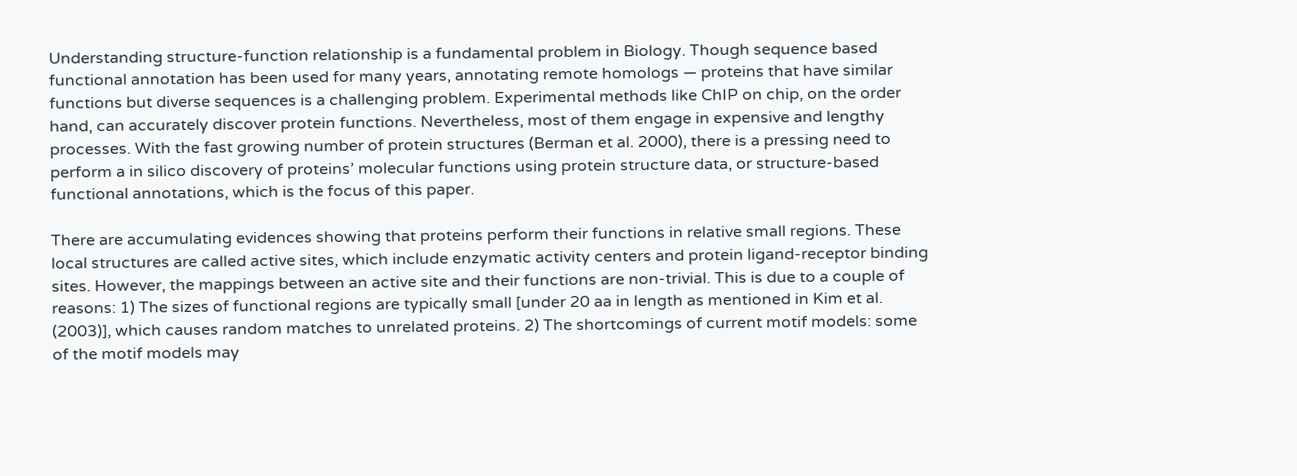Understanding structure-function relationship is a fundamental problem in Biology. Though sequence based functional annotation has been used for many years, annotating remote homologs — proteins that have similar functions but diverse sequences is a challenging problem. Experimental methods like ChIP on chip, on the order hand, can accurately discover protein functions. Nevertheless, most of them engage in expensive and lengthy processes. With the fast growing number of protein structures (Berman et al. 2000), there is a pressing need to perform a in silico discovery of proteins’ molecular functions using protein structure data, or structure-based functional annotations, which is the focus of this paper.

There are accumulating evidences showing that proteins perform their functions in relative small regions. These local structures are called active sites, which include enzymatic activity centers and protein ligand-receptor binding sites. However, the mappings between an active site and their functions are non-trivial. This is due to a couple of reasons: 1) The sizes of functional regions are typically small [under 20 aa in length as mentioned in Kim et al. (2003)], which causes random matches to unrelated proteins. 2) The shortcomings of current motif models: some of the motif models may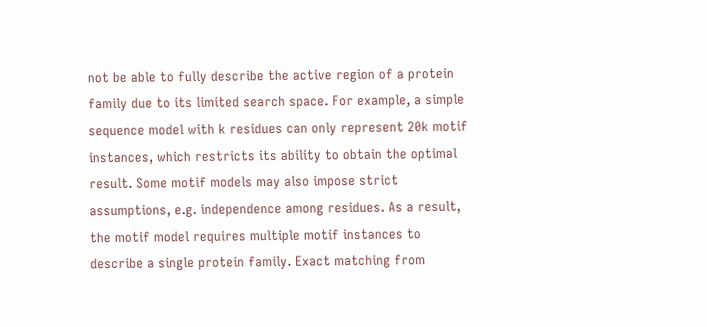not be able to fully describe the active region of a protein family due to its limited search space. For example, a simple sequence model with k residues can only represent 20k motif instances, which restricts its ability to obtain the optimal result. Some motif models may also impose strict assumptions, e.g. independence among residues. As a result, the motif model requires multiple motif instances to describe a single protein family. Exact matching from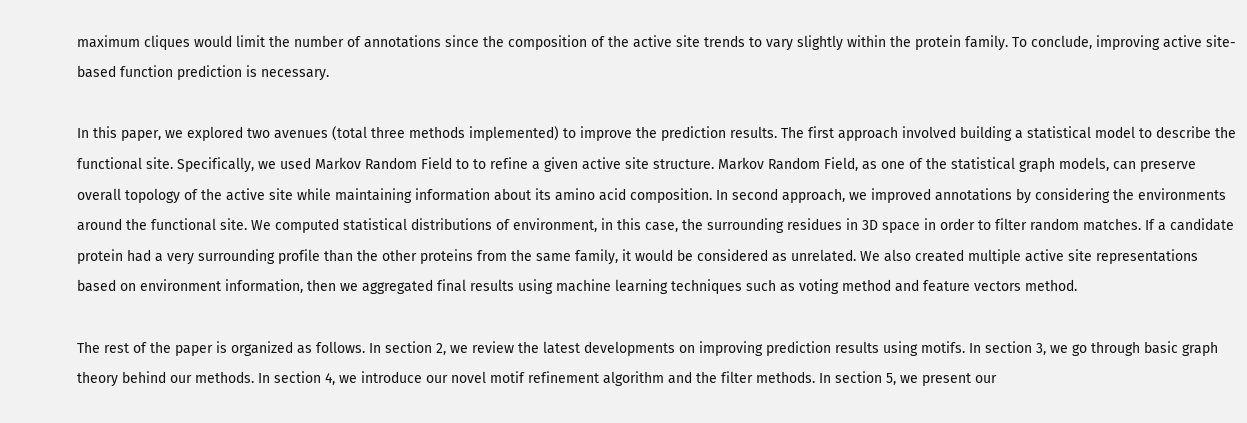maximum cliques would limit the number of annotations since the composition of the active site trends to vary slightly within the protein family. To conclude, improving active site-based function prediction is necessary.

In this paper, we explored two avenues (total three methods implemented) to improve the prediction results. The first approach involved building a statistical model to describe the functional site. Specifically, we used Markov Random Field to to refine a given active site structure. Markov Random Field, as one of the statistical graph models, can preserve overall topology of the active site while maintaining information about its amino acid composition. In second approach, we improved annotations by considering the environments around the functional site. We computed statistical distributions of environment, in this case, the surrounding residues in 3D space in order to filter random matches. If a candidate protein had a very surrounding profile than the other proteins from the same family, it would be considered as unrelated. We also created multiple active site representations based on environment information, then we aggregated final results using machine learning techniques such as voting method and feature vectors method.

The rest of the paper is organized as follows. In section 2, we review the latest developments on improving prediction results using motifs. In section 3, we go through basic graph theory behind our methods. In section 4, we introduce our novel motif refinement algorithm and the filter methods. In section 5, we present our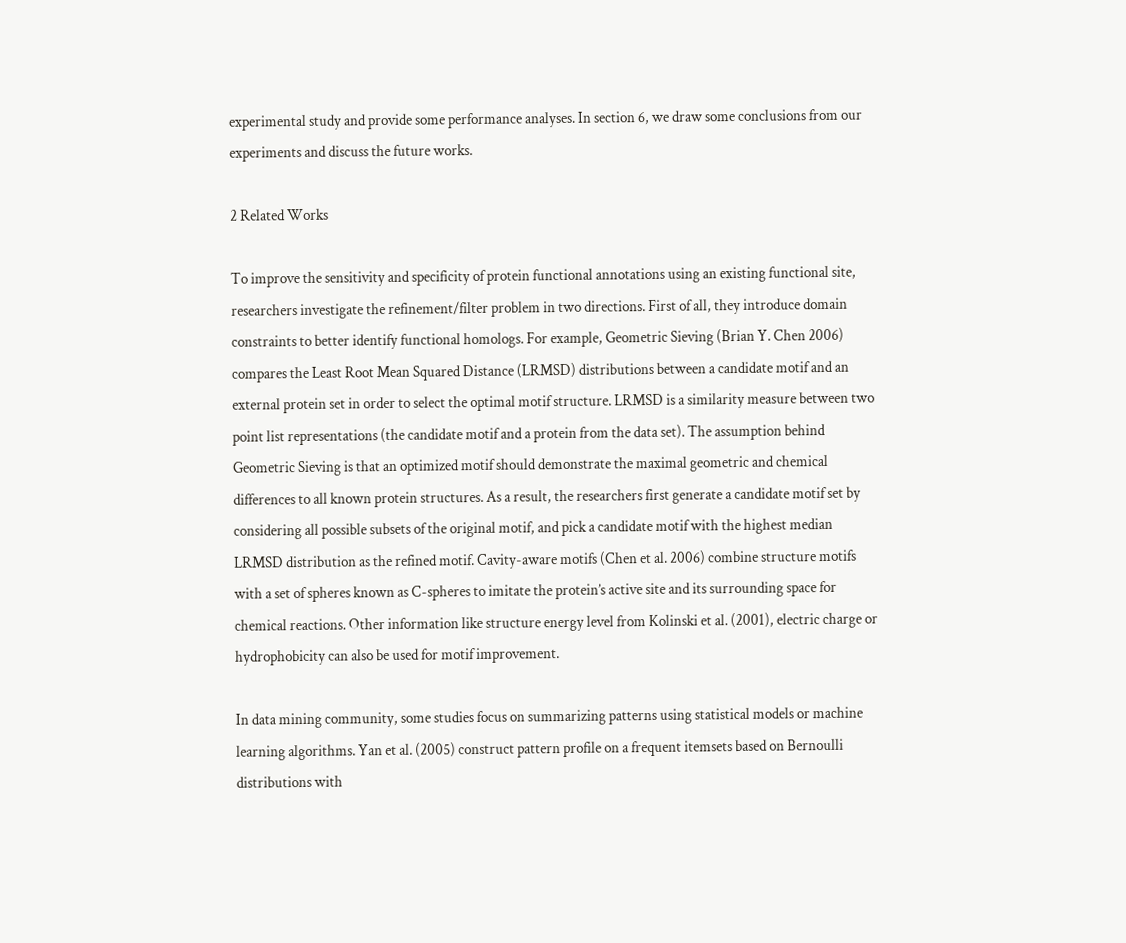experimental study and provide some performance analyses. In section 6, we draw some conclusions from our experiments and discuss the future works.

2 Related Works

To improve the sensitivity and specificity of protein functional annotations using an existing functional site, researchers investigate the refinement/filter problem in two directions. First of all, they introduce domain constraints to better identify functional homologs. For example, Geometric Sieving (Brian Y. Chen 2006) compares the Least Root Mean Squared Distance (LRMSD) distributions between a candidate motif and an external protein set in order to select the optimal motif structure. LRMSD is a similarity measure between two point list representations (the candidate motif and a protein from the data set). The assumption behind Geometric Sieving is that an optimized motif should demonstrate the maximal geometric and chemical differences to all known protein structures. As a result, the researchers first generate a candidate motif set by considering all possible subsets of the original motif, and pick a candidate motif with the highest median LRMSD distribution as the refined motif. Cavity-aware motifs (Chen et al. 2006) combine structure motifs with a set of spheres known as C-spheres to imitate the protein’s active site and its surrounding space for chemical reactions. Other information like structure energy level from Kolinski et al. (2001), electric charge or hydrophobicity can also be used for motif improvement.

In data mining community, some studies focus on summarizing patterns using statistical models or machine learning algorithms. Yan et al. (2005) construct pattern profile on a frequent itemsets based on Bernoulli distributions with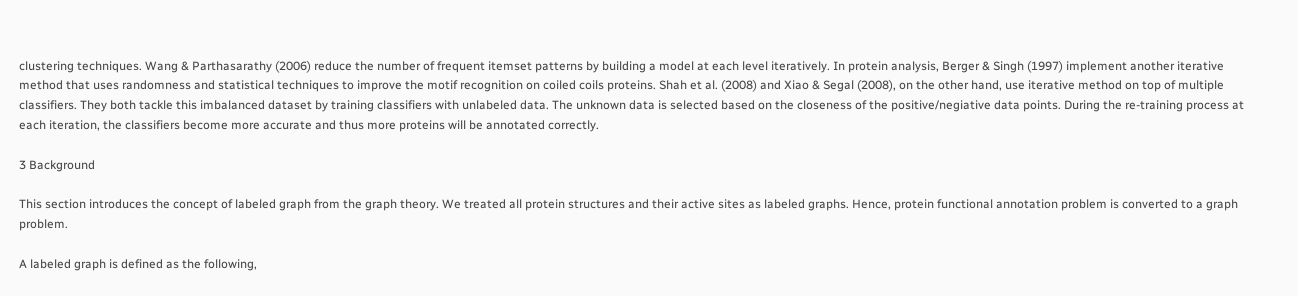clustering techniques. Wang & Parthasarathy (2006) reduce the number of frequent itemset patterns by building a model at each level iteratively. In protein analysis, Berger & Singh (1997) implement another iterative method that uses randomness and statistical techniques to improve the motif recognition on coiled coils proteins. Shah et al. (2008) and Xiao & Segal (2008), on the other hand, use iterative method on top of multiple classifiers. They both tackle this imbalanced dataset by training classifiers with unlabeled data. The unknown data is selected based on the closeness of the positive/negiative data points. During the re-training process at each iteration, the classifiers become more accurate and thus more proteins will be annotated correctly.

3 Background

This section introduces the concept of labeled graph from the graph theory. We treated all protein structures and their active sites as labeled graphs. Hence, protein functional annotation problem is converted to a graph problem.

A labeled graph is defined as the following,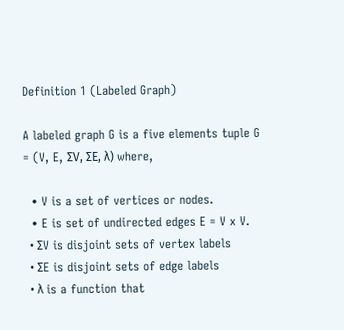Definition 1 (Labeled Graph)

A labeled graph G is a five elements tuple G = (V, E, ΣV, ΣE, λ) where,

  • V is a set of vertices or nodes.
  • E is set of undirected edges E = V x V.
  • ΣV is disjoint sets of vertex labels
  • ΣE is disjoint sets of edge labels
  • λ is a function that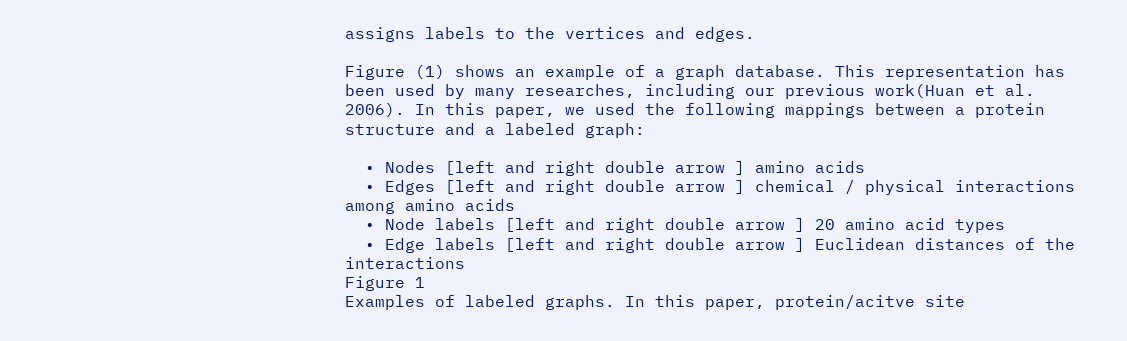assigns labels to the vertices and edges.

Figure (1) shows an example of a graph database. This representation has been used by many researches, including our previous work(Huan et al. 2006). In this paper, we used the following mappings between a protein structure and a labeled graph:

  • Nodes [left and right double arrow ] amino acids
  • Edges [left and right double arrow ] chemical / physical interactions among amino acids
  • Node labels [left and right double arrow ] 20 amino acid types
  • Edge labels [left and right double arrow ] Euclidean distances of the interactions
Figure 1
Examples of labeled graphs. In this paper, protein/acitve site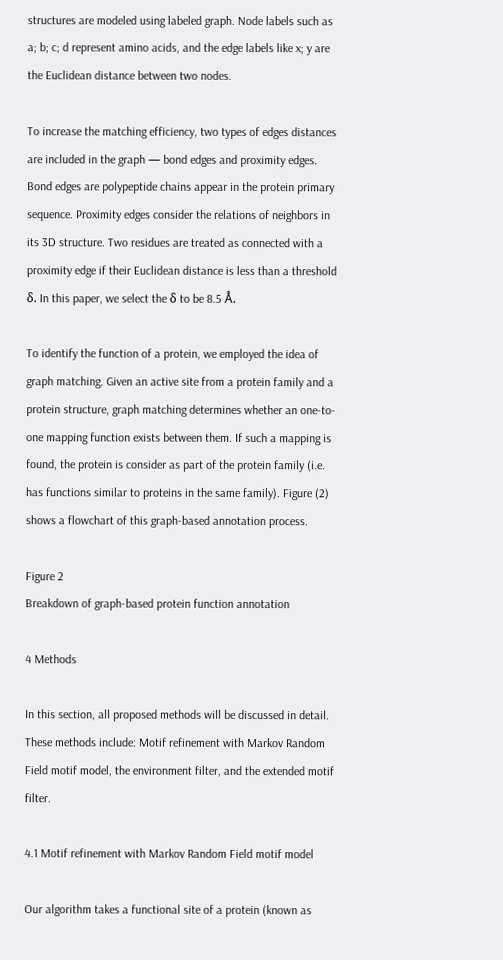structures are modeled using labeled graph. Node labels such as a; b; c; d represent amino acids, and the edge labels like x; y are the Euclidean distance between two nodes.

To increase the matching efficiency, two types of edges distances are included in the graph — bond edges and proximity edges. Bond edges are polypeptide chains appear in the protein primary sequence. Proximity edges consider the relations of neighbors in its 3D structure. Two residues are treated as connected with a proximity edge if their Euclidean distance is less than a threshold δ. In this paper, we select the δ to be 8.5 Å.

To identify the function of a protein, we employed the idea of graph matching. Given an active site from a protein family and a protein structure, graph matching determines whether an one-to-one mapping function exists between them. If such a mapping is found, the protein is consider as part of the protein family (i.e. has functions similar to proteins in the same family). Figure (2) shows a flowchart of this graph-based annotation process.

Figure 2
Breakdown of graph-based protein function annotation

4 Methods

In this section, all proposed methods will be discussed in detail. These methods include: Motif refinement with Markov Random Field motif model, the environment filter, and the extended motif filter.

4.1 Motif refinement with Markov Random Field motif model

Our algorithm takes a functional site of a protein (known as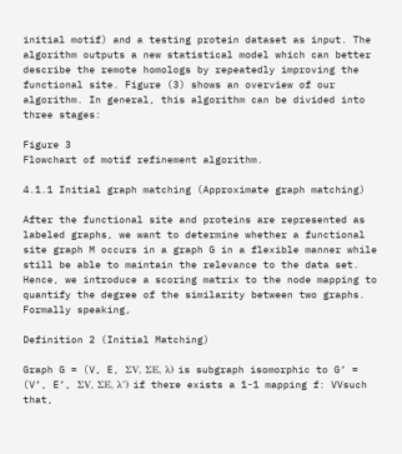initial motif) and a testing protein dataset as input. The algorithm outputs a new statistical model which can better describe the remote homologs by repeatedly improving the functional site. Figure (3) shows an overview of our algorithm. In general, this algorithm can be divided into three stages:

Figure 3
Flowchart of motif refinement algorithm.

4.1.1 Initial graph matching (Approximate graph matching)

After the functional site and proteins are represented as labeled graphs, we want to determine whether a functional site graph M occurs in a graph G in a flexible manner while still be able to maintain the relevance to the data set. Hence, we introduce a scoring matrix to the node mapping to quantify the degree of the similarity between two graphs. Formally speaking,

Definition 2 (Initial Matching)

Graph G = (V, E, ΣV, ΣE, λ) is subgraph isomorphic to G’ = (V’, E’, ΣV, ΣE, λ’) if there exists a 1-1 mapping f: VVsuch that,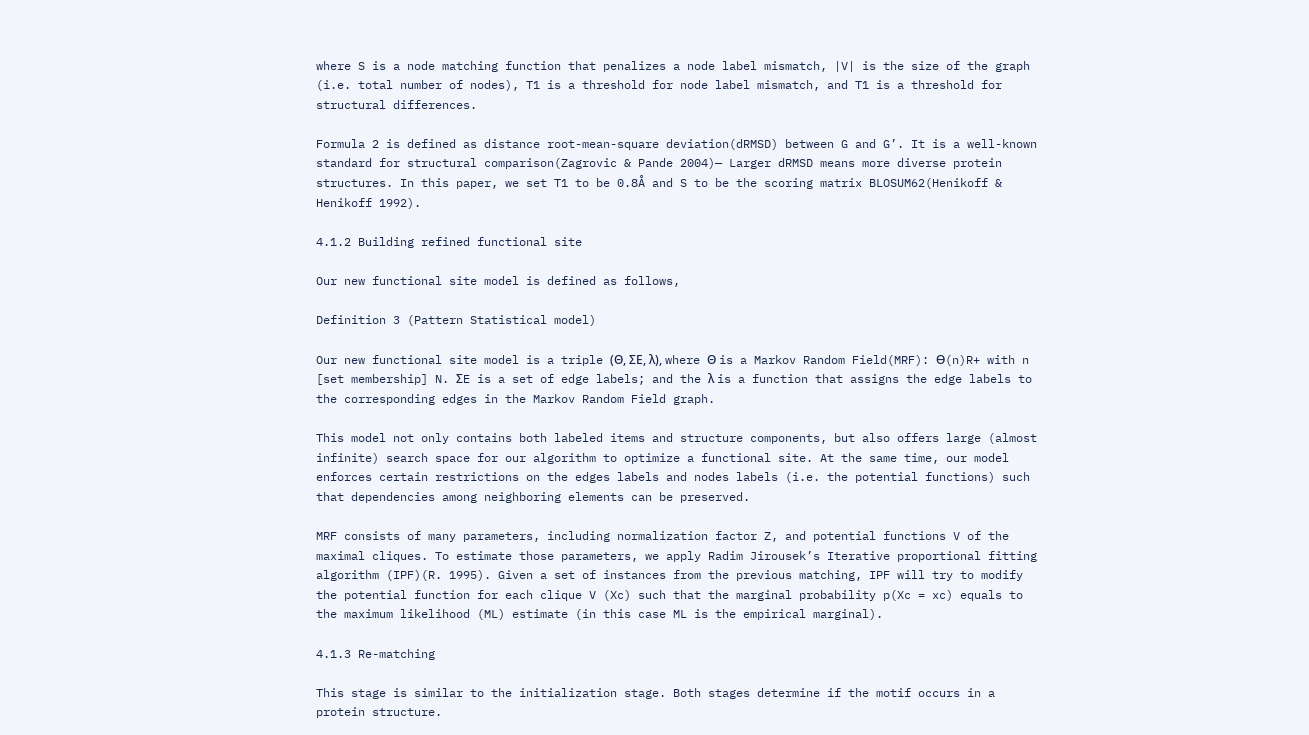where S is a node matching function that penalizes a node label mismatch, |V| is the size of the graph (i.e. total number of nodes), T1 is a threshold for node label mismatch, and T1 is a threshold for structural differences.

Formula 2 is defined as distance root-mean-square deviation(dRMSD) between G and G’. It is a well-known standard for structural comparison(Zagrovic & Pande 2004)— Larger dRMSD means more diverse protein structures. In this paper, we set T1 to be 0.8Å and S to be the scoring matrix BLOSUM62(Henikoff & Henikoff 1992).

4.1.2 Building refined functional site

Our new functional site model is defined as follows,

Definition 3 (Pattern Statistical model)

Our new functional site model is a triple (Θ, ΣE, λ), where Θ is a Markov Random Field(MRF): ϴ(n)R+ with n [set membership] N. ΣE is a set of edge labels; and the λ is a function that assigns the edge labels to the corresponding edges in the Markov Random Field graph.

This model not only contains both labeled items and structure components, but also offers large (almost infinite) search space for our algorithm to optimize a functional site. At the same time, our model enforces certain restrictions on the edges labels and nodes labels (i.e. the potential functions) such that dependencies among neighboring elements can be preserved.

MRF consists of many parameters, including normalization factor Z, and potential functions V of the maximal cliques. To estimate those parameters, we apply Radim Jirousek’s Iterative proportional fitting algorithm (IPF)(R. 1995). Given a set of instances from the previous matching, IPF will try to modify the potential function for each clique V (Xc) such that the marginal probability p(Xc = xc) equals to the maximum likelihood (ML) estimate (in this case ML is the empirical marginal).

4.1.3 Re-matching

This stage is similar to the initialization stage. Both stages determine if the motif occurs in a protein structure.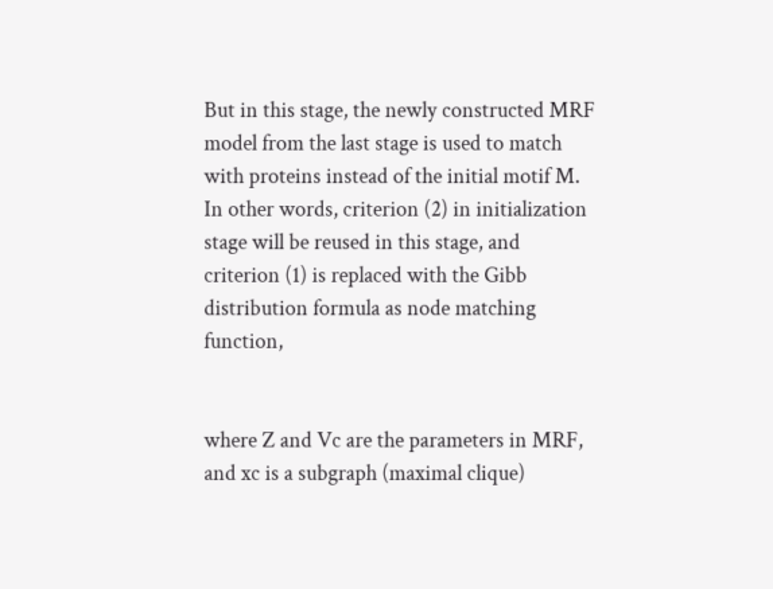But in this stage, the newly constructed MRF model from the last stage is used to match with proteins instead of the initial motif M. In other words, criterion (2) in initialization stage will be reused in this stage, and criterion (1) is replaced with the Gibb distribution formula as node matching function,


where Z and Vc are the parameters in MRF, and xc is a subgraph (maximal clique)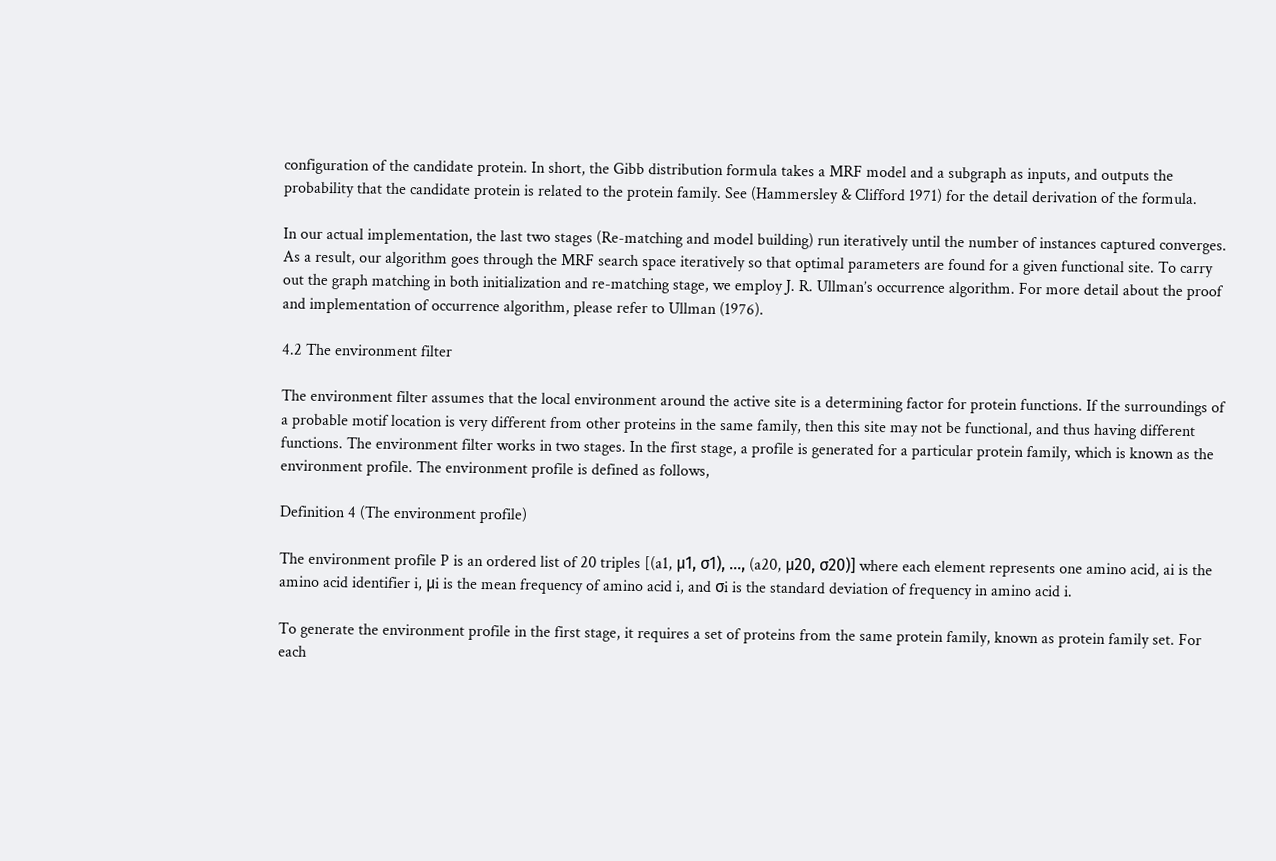configuration of the candidate protein. In short, the Gibb distribution formula takes a MRF model and a subgraph as inputs, and outputs the probability that the candidate protein is related to the protein family. See (Hammersley & Clifford 1971) for the detail derivation of the formula.

In our actual implementation, the last two stages (Re-matching and model building) run iteratively until the number of instances captured converges. As a result, our algorithm goes through the MRF search space iteratively so that optimal parameters are found for a given functional site. To carry out the graph matching in both initialization and re-matching stage, we employ J. R. Ullman’s occurrence algorithm. For more detail about the proof and implementation of occurrence algorithm, please refer to Ullman (1976).

4.2 The environment filter

The environment filter assumes that the local environment around the active site is a determining factor for protein functions. If the surroundings of a probable motif location is very different from other proteins in the same family, then this site may not be functional, and thus having different functions. The environment filter works in two stages. In the first stage, a profile is generated for a particular protein family, which is known as the environment profile. The environment profile is defined as follows,

Definition 4 (The environment profile)

The environment profile P is an ordered list of 20 triples [(a1, μ1, σ1), ..., (a20, μ20, σ20)] where each element represents one amino acid, ai is the amino acid identifier i, μi is the mean frequency of amino acid i, and σi is the standard deviation of frequency in amino acid i.

To generate the environment profile in the first stage, it requires a set of proteins from the same protein family, known as protein family set. For each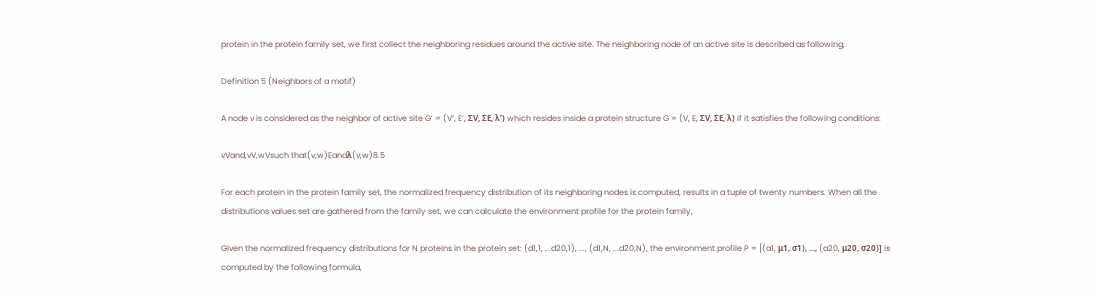protein in the protein family set, we first collect the neighboring residues around the active site. The neighboring node of an active site is described as following,

Definition 5 (Neighbors of a motif)

A node v is considered as the neighbor of active site G’ = (V’, E’, ΣV, ΣE, λ’) which resides inside a protein structure G = (V, E, ΣV, ΣE, λ) if it satisfies the following conditions:

vVand,vV,wVsuch that(v,w)Eandλ(v,w)8.5

For each protein in the protein family set, the normalized frequency distribution of its neighboring nodes is computed, results in a tuple of twenty numbers. When all the distributions values set are gathered from the family set, we can calculate the environment profile for the protein family,

Given the normalized frequency distributions for N proteins in the protein set: (d1,1, ...d20,1), ..., (d1,N, ...d20,N), the environment profile P = [(a1, μ1, σ1), ..., (a20, μ20, σ20)] is computed by the following formula,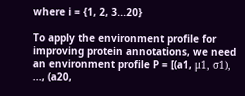where i = {1, 2, 3...20}

To apply the environment profile for improving protein annotations, we need an environment profile P = [(a1, μ1, σ1), ..., (a20,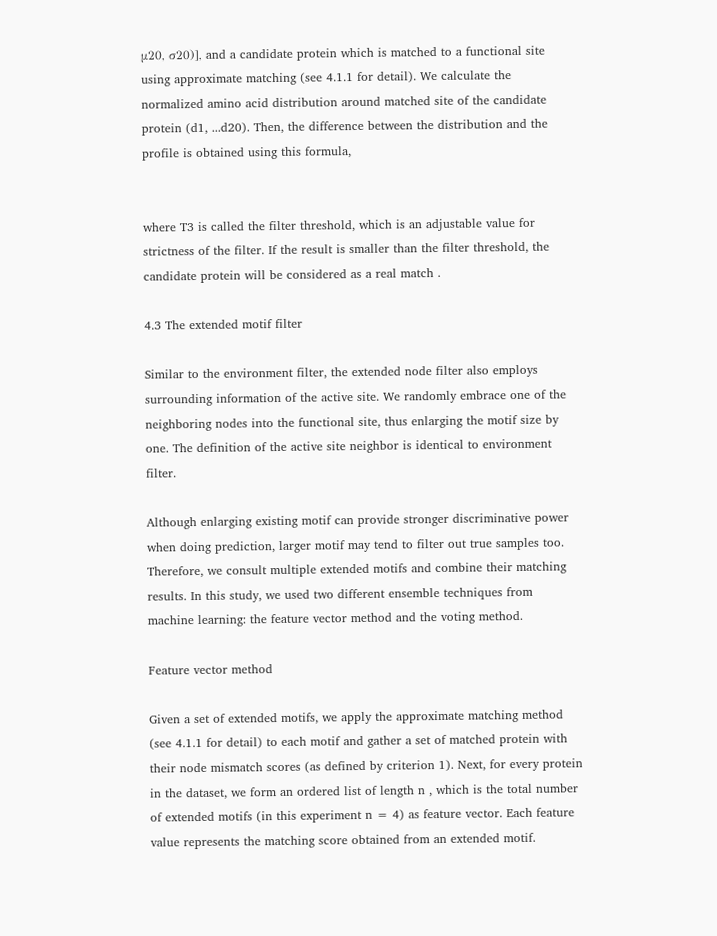μ20, σ20)], and a candidate protein which is matched to a functional site using approximate matching (see 4.1.1 for detail). We calculate the normalized amino acid distribution around matched site of the candidate protein (d1, ...d20). Then, the difference between the distribution and the profile is obtained using this formula,


where T3 is called the filter threshold, which is an adjustable value for strictness of the filter. If the result is smaller than the filter threshold, the candidate protein will be considered as a real match .

4.3 The extended motif filter

Similar to the environment filter, the extended node filter also employs surrounding information of the active site. We randomly embrace one of the neighboring nodes into the functional site, thus enlarging the motif size by one. The definition of the active site neighbor is identical to environment filter.

Although enlarging existing motif can provide stronger discriminative power when doing prediction, larger motif may tend to filter out true samples too. Therefore, we consult multiple extended motifs and combine their matching results. In this study, we used two different ensemble techniques from machine learning: the feature vector method and the voting method.

Feature vector method

Given a set of extended motifs, we apply the approximate matching method (see 4.1.1 for detail) to each motif and gather a set of matched protein with their node mismatch scores (as defined by criterion 1). Next, for every protein in the dataset, we form an ordered list of length n , which is the total number of extended motifs (in this experiment n = 4) as feature vector. Each feature value represents the matching score obtained from an extended motif.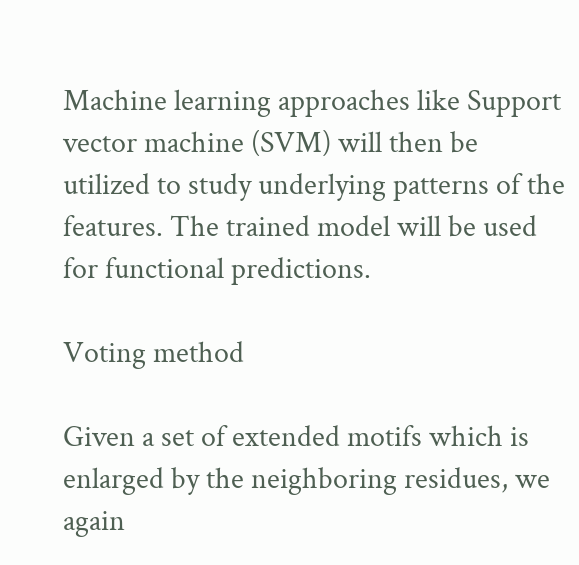Machine learning approaches like Support vector machine (SVM) will then be utilized to study underlying patterns of the features. The trained model will be used for functional predictions.

Voting method

Given a set of extended motifs which is enlarged by the neighboring residues, we again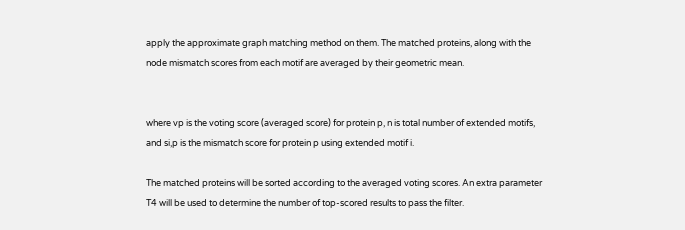apply the approximate graph matching method on them. The matched proteins, along with the node mismatch scores from each motif are averaged by their geometric mean.


where vp is the voting score (averaged score) for protein p, n is total number of extended motifs, and si,p is the mismatch score for protein p using extended motif i.

The matched proteins will be sorted according to the averaged voting scores. An extra parameter T4 will be used to determine the number of top-scored results to pass the filter.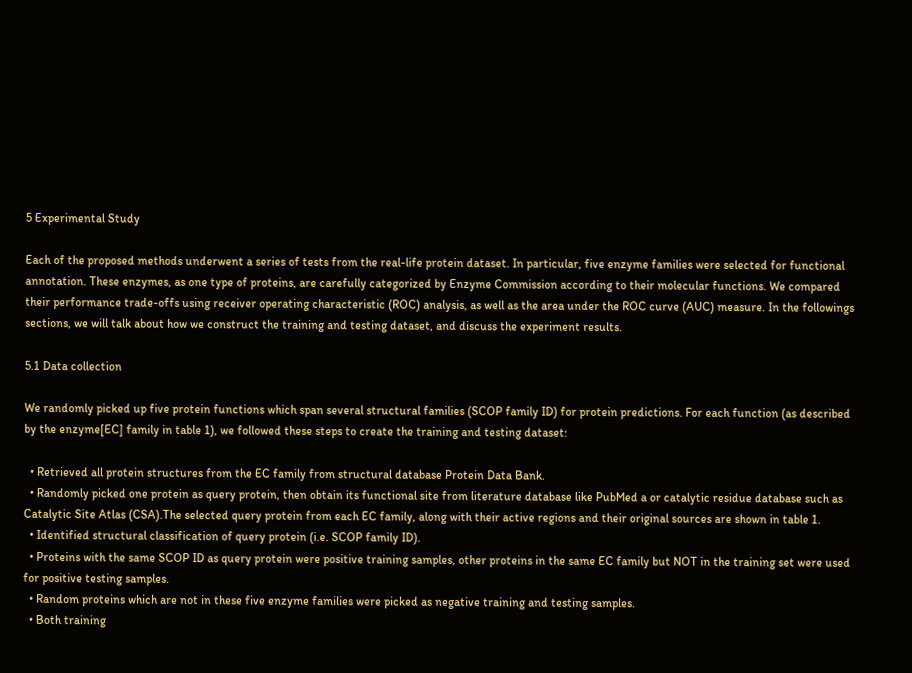5 Experimental Study

Each of the proposed methods underwent a series of tests from the real-life protein dataset. In particular, five enzyme families were selected for functional annotation. These enzymes, as one type of proteins, are carefully categorized by Enzyme Commission according to their molecular functions. We compared their performance trade-offs using receiver operating characteristic (ROC) analysis, as well as the area under the ROC curve (AUC) measure. In the followings sections, we will talk about how we construct the training and testing dataset, and discuss the experiment results.

5.1 Data collection

We randomly picked up five protein functions which span several structural families (SCOP family ID) for protein predictions. For each function (as described by the enzyme[EC] family in table 1), we followed these steps to create the training and testing dataset:

  • Retrieved all protein structures from the EC family from structural database Protein Data Bank.
  • Randomly picked one protein as query protein, then obtain its functional site from literature database like PubMed a or catalytic residue database such as Catalytic Site Atlas (CSA).The selected query protein from each EC family, along with their active regions and their original sources are shown in table 1.
  • Identified structural classification of query protein (i.e. SCOP family ID).
  • Proteins with the same SCOP ID as query protein were positive training samples, other proteins in the same EC family but NOT in the training set were used for positive testing samples.
  • Random proteins which are not in these five enzyme families were picked as negative training and testing samples.
  • Both training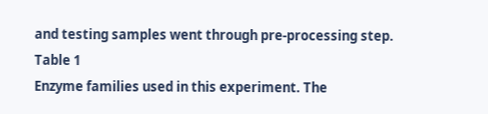and testing samples went through pre-processing step.
Table 1
Enzyme families used in this experiment. The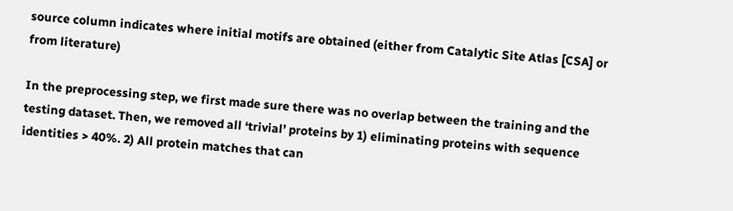source column indicates where initial motifs are obtained (either from Catalytic Site Atlas [CSA] or from literature)

In the preprocessing step, we first made sure there was no overlap between the training and the testing dataset. Then, we removed all ‘trivial’ proteins by 1) eliminating proteins with sequence identities > 40%. 2) All protein matches that can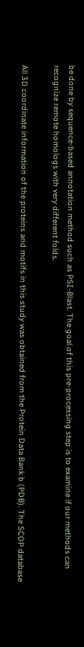be done by sequence-based annotation method such as PSI-Blast. The goal of this pre-processing step is to examine if our methods can recognize remote homologs with very different folds.

All 3D coordinate information of the proteins and motifs in this study was obtained from the Protein Data Bank b (PDB). The SCOP database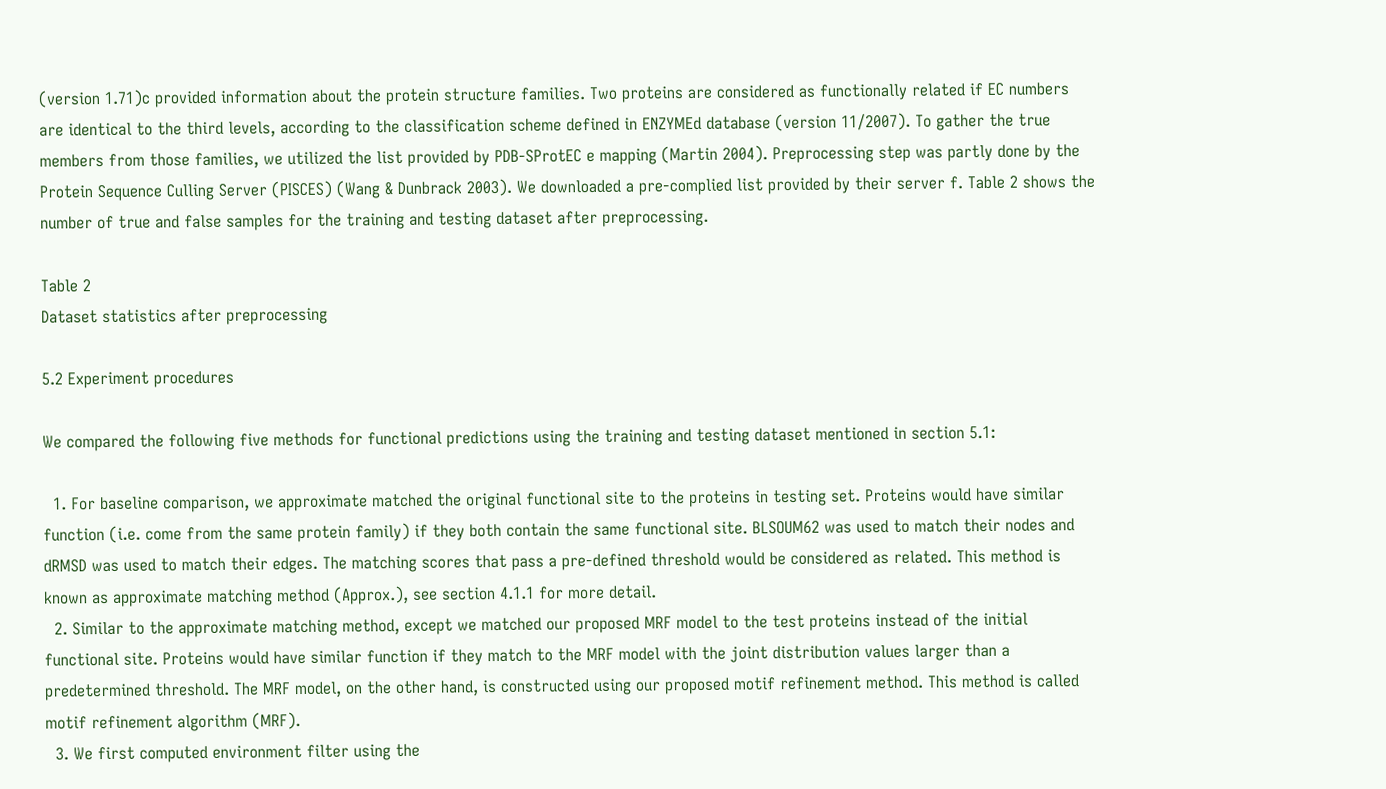(version 1.71)c provided information about the protein structure families. Two proteins are considered as functionally related if EC numbers are identical to the third levels, according to the classification scheme defined in ENZYMEd database (version 11/2007). To gather the true members from those families, we utilized the list provided by PDB-SProtEC e mapping (Martin 2004). Preprocessing step was partly done by the Protein Sequence Culling Server (PISCES) (Wang & Dunbrack 2003). We downloaded a pre-complied list provided by their server f. Table 2 shows the number of true and false samples for the training and testing dataset after preprocessing.

Table 2
Dataset statistics after preprocessing

5.2 Experiment procedures

We compared the following five methods for functional predictions using the training and testing dataset mentioned in section 5.1:

  1. For baseline comparison, we approximate matched the original functional site to the proteins in testing set. Proteins would have similar function (i.e. come from the same protein family) if they both contain the same functional site. BLSOUM62 was used to match their nodes and dRMSD was used to match their edges. The matching scores that pass a pre-defined threshold would be considered as related. This method is known as approximate matching method (Approx.), see section 4.1.1 for more detail.
  2. Similar to the approximate matching method, except we matched our proposed MRF model to the test proteins instead of the initial functional site. Proteins would have similar function if they match to the MRF model with the joint distribution values larger than a predetermined threshold. The MRF model, on the other hand, is constructed using our proposed motif refinement method. This method is called motif refinement algorithm (MRF).
  3. We first computed environment filter using the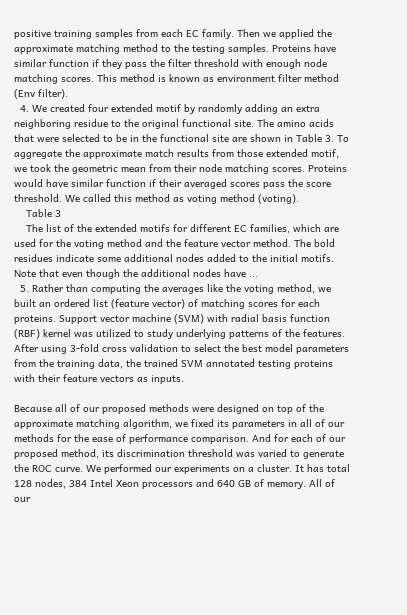positive training samples from each EC family. Then we applied the approximate matching method to the testing samples. Proteins have similar function if they pass the filter threshold with enough node matching scores. This method is known as environment filter method (Env filter).
  4. We created four extended motif by randomly adding an extra neighboring residue to the original functional site. The amino acids that were selected to be in the functional site are shown in Table 3. To aggregate the approximate match results from those extended motif, we took the geometric mean from their node matching scores. Proteins would have similar function if their averaged scores pass the score threshold. We called this method as voting method (voting).
    Table 3
    The list of the extended motifs for different EC families, which are used for the voting method and the feature vector method. The bold residues indicate some additional nodes added to the initial motifs. Note that even though the additional nodes have ...
  5. Rather than computing the averages like the voting method, we built an ordered list (feature vector) of matching scores for each proteins. Support vector machine (SVM) with radial basis function (RBF) kernel was utilized to study underlying patterns of the features. After using 3-fold cross validation to select the best model parameters from the training data, the trained SVM annotated testing proteins with their feature vectors as inputs.

Because all of our proposed methods were designed on top of the approximate matching algorithm, we fixed its parameters in all of our methods for the ease of performance comparison. And for each of our proposed method, its discrimination threshold was varied to generate the ROC curve. We performed our experiments on a cluster. It has total 128 nodes, 384 Intel Xeon processors and 640 GB of memory. All of our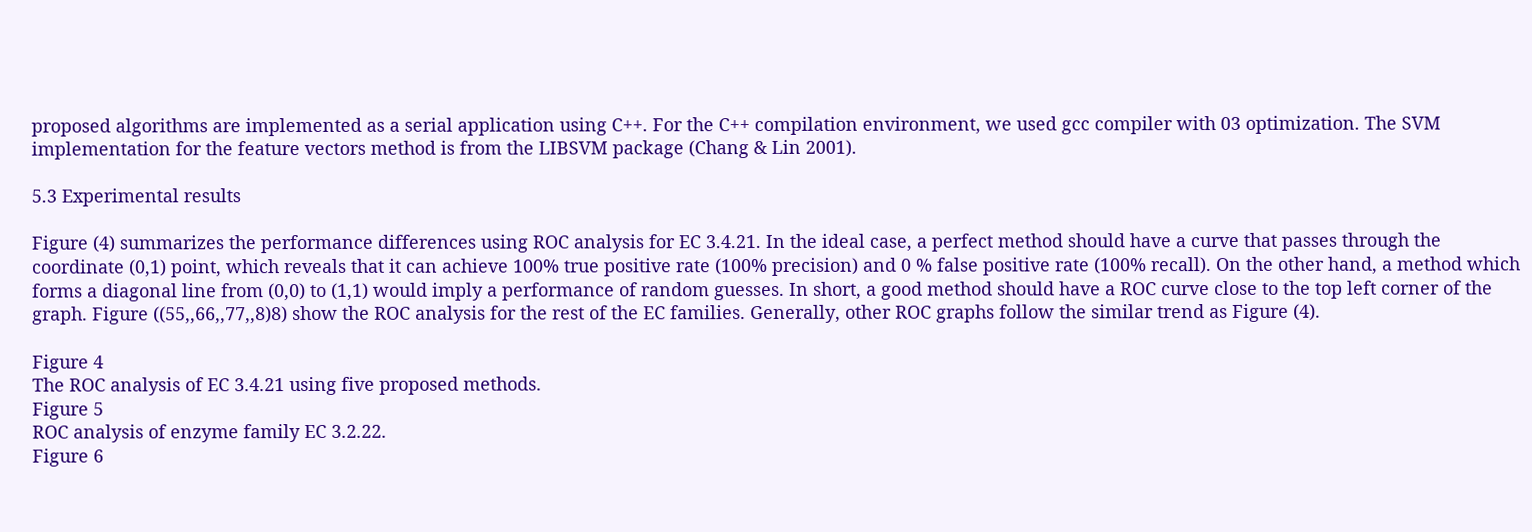proposed algorithms are implemented as a serial application using C++. For the C++ compilation environment, we used gcc compiler with 03 optimization. The SVM implementation for the feature vectors method is from the LIBSVM package (Chang & Lin 2001).

5.3 Experimental results

Figure (4) summarizes the performance differences using ROC analysis for EC 3.4.21. In the ideal case, a perfect method should have a curve that passes through the coordinate (0,1) point, which reveals that it can achieve 100% true positive rate (100% precision) and 0 % false positive rate (100% recall). On the other hand, a method which forms a diagonal line from (0,0) to (1,1) would imply a performance of random guesses. In short, a good method should have a ROC curve close to the top left corner of the graph. Figure ((55,,66,,77,,8)8) show the ROC analysis for the rest of the EC families. Generally, other ROC graphs follow the similar trend as Figure (4).

Figure 4
The ROC analysis of EC 3.4.21 using five proposed methods.
Figure 5
ROC analysis of enzyme family EC 3.2.22.
Figure 6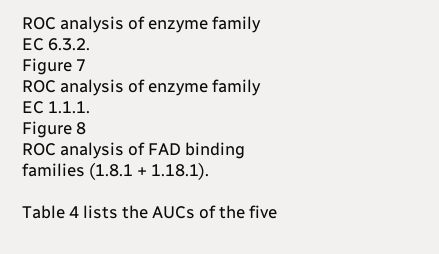ROC analysis of enzyme family EC 6.3.2.
Figure 7
ROC analysis of enzyme family EC 1.1.1.
Figure 8
ROC analysis of FAD binding families (1.8.1 + 1.18.1).

Table 4 lists the AUCs of the five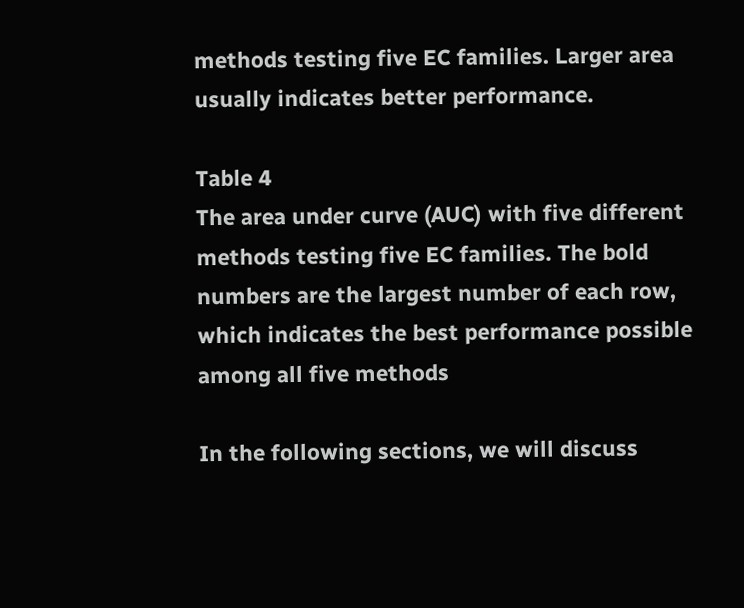methods testing five EC families. Larger area usually indicates better performance.

Table 4
The area under curve (AUC) with five different methods testing five EC families. The bold numbers are the largest number of each row, which indicates the best performance possible among all five methods

In the following sections, we will discuss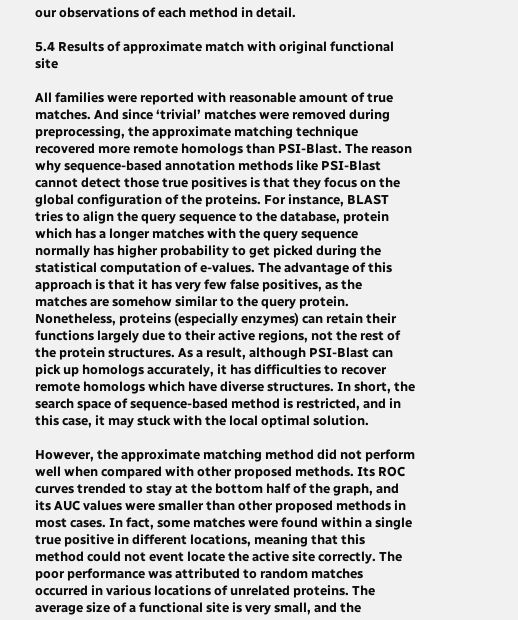our observations of each method in detail.

5.4 Results of approximate match with original functional site

All families were reported with reasonable amount of true matches. And since ‘trivial’ matches were removed during preprocessing, the approximate matching technique recovered more remote homologs than PSI-Blast. The reason why sequence-based annotation methods like PSI-Blast cannot detect those true positives is that they focus on the global configuration of the proteins. For instance, BLAST tries to align the query sequence to the database, protein which has a longer matches with the query sequence normally has higher probability to get picked during the statistical computation of e-values. The advantage of this approach is that it has very few false positives, as the matches are somehow similar to the query protein. Nonetheless, proteins (especially enzymes) can retain their functions largely due to their active regions, not the rest of the protein structures. As a result, although PSI-Blast can pick up homologs accurately, it has difficulties to recover remote homologs which have diverse structures. In short, the search space of sequence-based method is restricted, and in this case, it may stuck with the local optimal solution.

However, the approximate matching method did not perform well when compared with other proposed methods. Its ROC curves trended to stay at the bottom half of the graph, and its AUC values were smaller than other proposed methods in most cases. In fact, some matches were found within a single true positive in different locations, meaning that this method could not event locate the active site correctly. The poor performance was attributed to random matches occurred in various locations of unrelated proteins. The average size of a functional site is very small, and the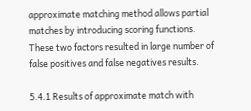approximate matching method allows partial matches by introducing scoring functions. These two factors resulted in large number of false positives and false negatives results.

5.4.1 Results of approximate match with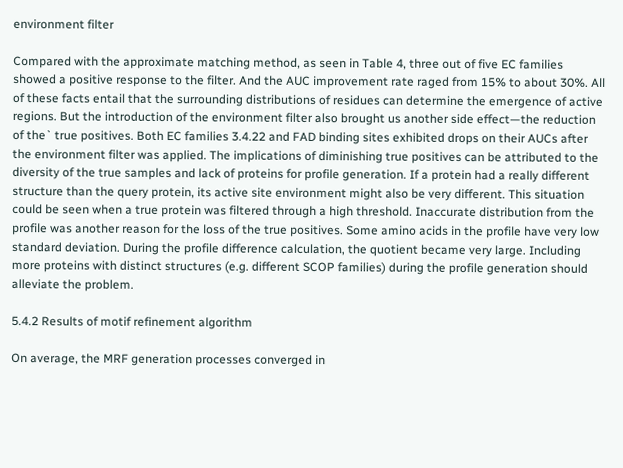environment filter

Compared with the approximate matching method, as seen in Table 4, three out of five EC families showed a positive response to the filter. And the AUC improvement rate raged from 15% to about 30%. All of these facts entail that the surrounding distributions of residues can determine the emergence of active regions. But the introduction of the environment filter also brought us another side effect—the reduction of the` true positives. Both EC families 3.4.22 and FAD binding sites exhibited drops on their AUCs after the environment filter was applied. The implications of diminishing true positives can be attributed to the diversity of the true samples and lack of proteins for profile generation. If a protein had a really different structure than the query protein, its active site environment might also be very different. This situation could be seen when a true protein was filtered through a high threshold. Inaccurate distribution from the profile was another reason for the loss of the true positives. Some amino acids in the profile have very low standard deviation. During the profile difference calculation, the quotient became very large. Including more proteins with distinct structures (e.g. different SCOP families) during the profile generation should alleviate the problem.

5.4.2 Results of motif refinement algorithm

On average, the MRF generation processes converged in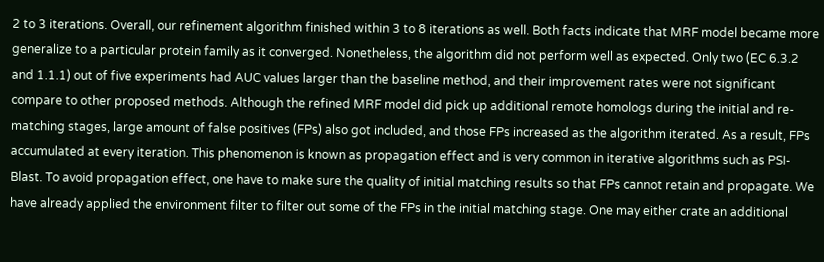2 to 3 iterations. Overall, our refinement algorithm finished within 3 to 8 iterations as well. Both facts indicate that MRF model became more generalize to a particular protein family as it converged. Nonetheless, the algorithm did not perform well as expected. Only two (EC 6.3.2 and 1.1.1) out of five experiments had AUC values larger than the baseline method, and their improvement rates were not significant compare to other proposed methods. Although the refined MRF model did pick up additional remote homologs during the initial and re-matching stages, large amount of false positives (FPs) also got included, and those FPs increased as the algorithm iterated. As a result, FPs accumulated at every iteration. This phenomenon is known as propagation effect and is very common in iterative algorithms such as PSI-Blast. To avoid propagation effect, one have to make sure the quality of initial matching results so that FPs cannot retain and propagate. We have already applied the environment filter to filter out some of the FPs in the initial matching stage. One may either crate an additional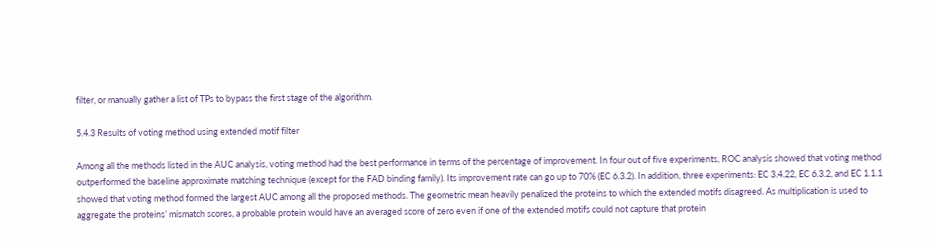filter, or manually gather a list of TPs to bypass the first stage of the algorithm.

5.4.3 Results of voting method using extended motif filter

Among all the methods listed in the AUC analysis, voting method had the best performance in terms of the percentage of improvement. In four out of five experiments, ROC analysis showed that voting method outperformed the baseline approximate matching technique (except for the FAD binding family). Its improvement rate can go up to 70% (EC 6.3.2). In addition, three experiments: EC 3.4.22, EC 6.3.2, and EC 1.1.1 showed that voting method formed the largest AUC among all the proposed methods. The geometric mean heavily penalized the proteins to which the extended motifs disagreed. As multiplication is used to aggregate the proteins’ mismatch scores, a probable protein would have an averaged score of zero even if one of the extended motifs could not capture that protein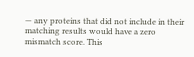— any proteins that did not include in their matching results would have a zero mismatch score. This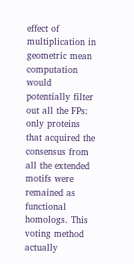effect of multiplication in geometric mean computation would potentially filter out all the FPs: only proteins that acquired the consensus from all the extended motifs were remained as functional homologs. This voting method actually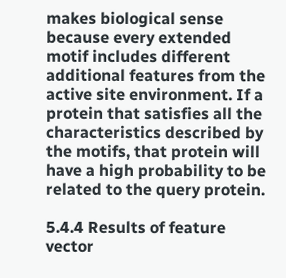makes biological sense because every extended motif includes different additional features from the active site environment. If a protein that satisfies all the characteristics described by the motifs, that protein will have a high probability to be related to the query protein.

5.4.4 Results of feature vector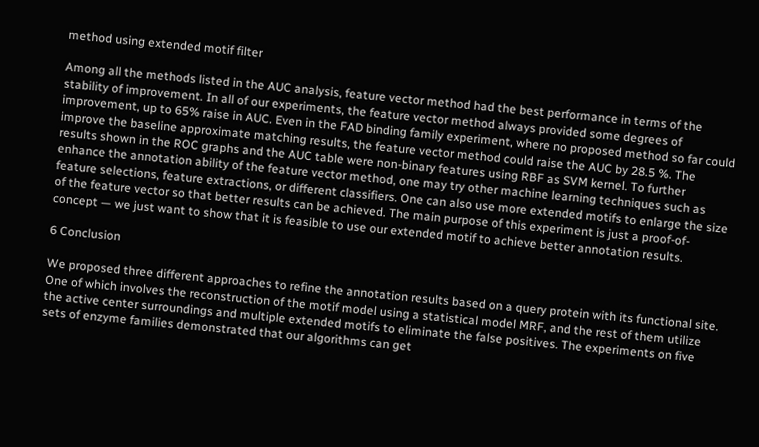method using extended motif filter

Among all the methods listed in the AUC analysis, feature vector method had the best performance in terms of the stability of improvement. In all of our experiments, the feature vector method always provided some degrees of improvement, up to 65% raise in AUC. Even in the FAD binding family experiment, where no proposed method so far could improve the baseline approximate matching results, the feature vector method could raise the AUC by 28.5 %. The results shown in the ROC graphs and the AUC table were non-binary features using RBF as SVM kernel. To further enhance the annotation ability of the feature vector method, one may try other machine learning techniques such as feature selections, feature extractions, or different classifiers. One can also use more extended motifs to enlarge the size of the feature vector so that better results can be achieved. The main purpose of this experiment is just a proof-of-concept — we just want to show that it is feasible to use our extended motif to achieve better annotation results.

6 Conclusion

We proposed three different approaches to refine the annotation results based on a query protein with its functional site. One of which involves the reconstruction of the motif model using a statistical model MRF, and the rest of them utilize the active center surroundings and multiple extended motifs to eliminate the false positives. The experiments on five sets of enzyme families demonstrated that our algorithms can get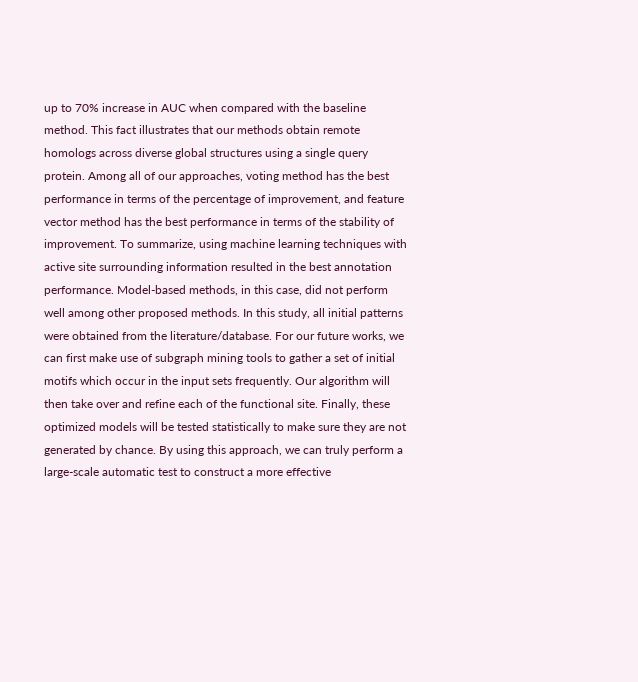up to 70% increase in AUC when compared with the baseline method. This fact illustrates that our methods obtain remote homologs across diverse global structures using a single query protein. Among all of our approaches, voting method has the best performance in terms of the percentage of improvement, and feature vector method has the best performance in terms of the stability of improvement. To summarize, using machine learning techniques with active site surrounding information resulted in the best annotation performance. Model-based methods, in this case, did not perform well among other proposed methods. In this study, all initial patterns were obtained from the literature/database. For our future works, we can first make use of subgraph mining tools to gather a set of initial motifs which occur in the input sets frequently. Our algorithm will then take over and refine each of the functional site. Finally, these optimized models will be tested statistically to make sure they are not generated by chance. By using this approach, we can truly perform a large-scale automatic test to construct a more effective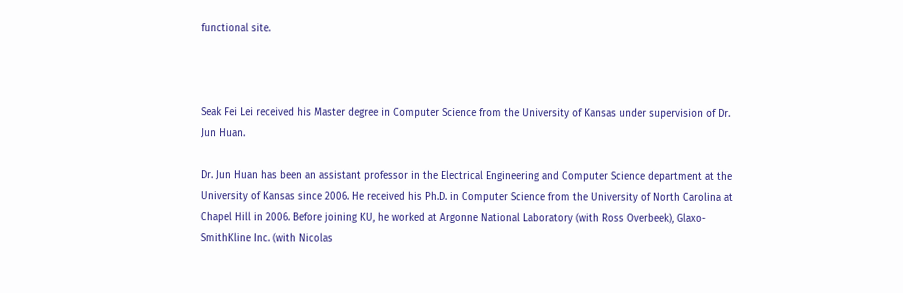functional site.



Seak Fei Lei received his Master degree in Computer Science from the University of Kansas under supervision of Dr. Jun Huan.

Dr. Jun Huan has been an assistant professor in the Electrical Engineering and Computer Science department at the University of Kansas since 2006. He received his Ph.D. in Computer Science from the University of North Carolina at Chapel Hill in 2006. Before joining KU, he worked at Argonne National Laboratory (with Ross Overbeek), Glaxo-SmithKline Inc. (with Nicolas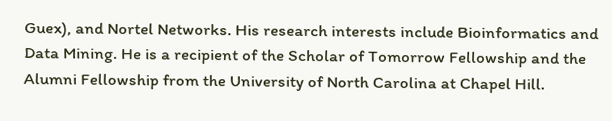Guex), and Nortel Networks. His research interests include Bioinformatics and Data Mining. He is a recipient of the Scholar of Tomorrow Fellowship and the Alumni Fellowship from the University of North Carolina at Chapel Hill.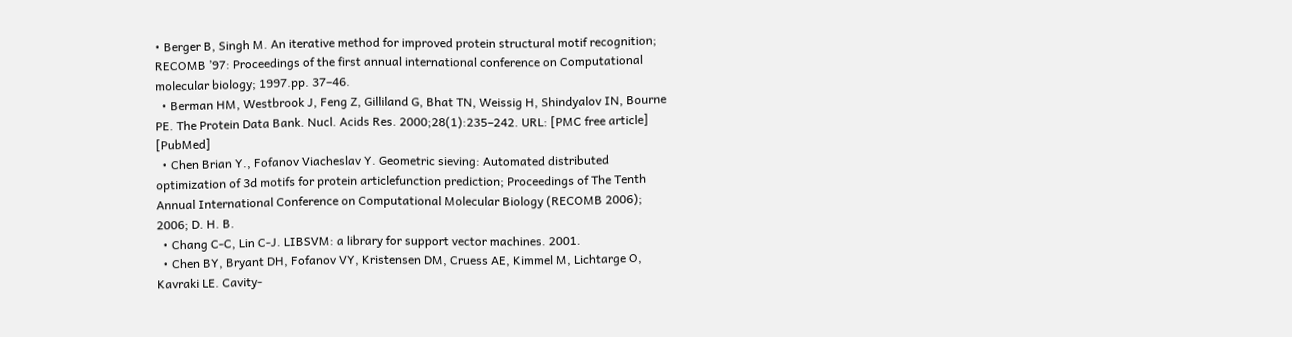• Berger B, Singh M. An iterative method for improved protein structural motif recognition; RECOMB ’97: Proceedings of the first annual international conference on Computational molecular biology; 1997.pp. 37–46.
  • Berman HM, Westbrook J, Feng Z, Gilliland G, Bhat TN, Weissig H, Shindyalov IN, Bourne PE. The Protein Data Bank. Nucl. Acids Res. 2000;28(1):235–242. URL: [PMC free article] [PubMed]
  • Chen Brian Y., Fofanov Viacheslav Y. Geometric sieving: Automated distributed optimization of 3d motifs for protein articlefunction prediction; Proceedings of The Tenth Annual International Conference on Computational Molecular Biology (RECOMB 2006); 2006; D. H. B.
  • Chang C-C, Lin C-J. LIBSVM: a library for support vector machines. 2001.
  • Chen BY, Bryant DH, Fofanov VY, Kristensen DM, Cruess AE, Kimmel M, Lichtarge O, Kavraki LE. Cavity-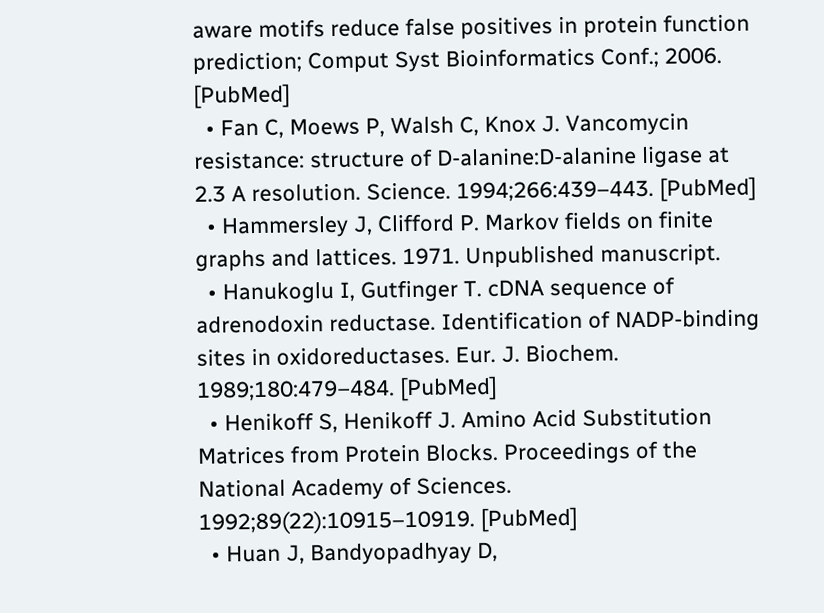aware motifs reduce false positives in protein function prediction; Comput Syst Bioinformatics Conf.; 2006. [PubMed]
  • Fan C, Moews P, Walsh C, Knox J. Vancomycin resistance: structure of D-alanine:D-alanine ligase at 2.3 A resolution. Science. 1994;266:439–443. [PubMed]
  • Hammersley J, Clifford P. Markov fields on finite graphs and lattices. 1971. Unpublished manuscript.
  • Hanukoglu I, Gutfinger T. cDNA sequence of adrenodoxin reductase. Identification of NADP-binding sites in oxidoreductases. Eur. J. Biochem. 1989;180:479–484. [PubMed]
  • Henikoff S, Henikoff J. Amino Acid Substitution Matrices from Protein Blocks. Proceedings of the National Academy of Sciences. 1992;89(22):10915–10919. [PubMed]
  • Huan J, Bandyopadhyay D,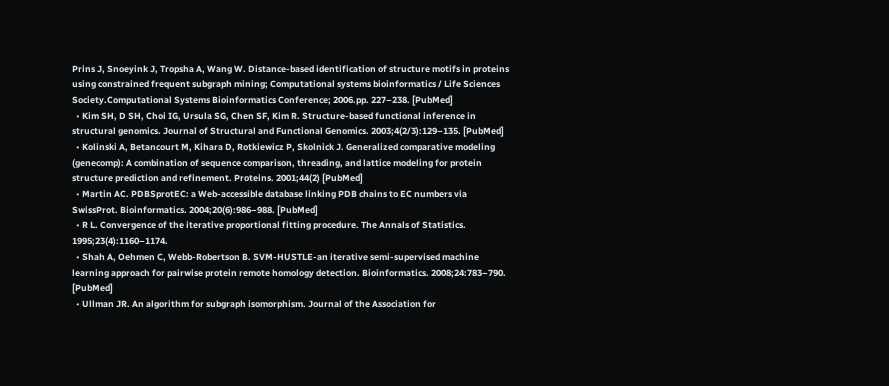Prins J, Snoeyink J, Tropsha A, Wang W. Distance-based identification of structure motifs in proteins using constrained frequent subgraph mining; Computational systems bioinformatics / Life Sciences Society.Computational Systems Bioinformatics Conference; 2006.pp. 227–238. [PubMed]
  • Kim SH, D SH, Choi IG, Ursula SG, Chen SF, Kim R. Structure-based functional inference in structural genomics. Journal of Structural and Functional Genomics. 2003;4(2/3):129–135. [PubMed]
  • Kolinski A, Betancourt M, Kihara D, Rotkiewicz P, Skolnick J. Generalized comparative modeling (genecomp): A combination of sequence comparison, threading, and lattice modeling for protein structure prediction and refinement. Proteins. 2001;44(2) [PubMed]
  • Martin AC. PDBSprotEC: a Web-accessible database linking PDB chains to EC numbers via SwissProt. Bioinformatics. 2004;20(6):986–988. [PubMed]
  • R L. Convergence of the iterative proportional fitting procedure. The Annals of Statistics. 1995;23(4):1160–1174.
  • Shah A, Oehmen C, Webb-Robertson B. SVM-HUSTLE-an iterative semi-supervised machine learning approach for pairwise protein remote homology detection. Bioinformatics. 2008;24:783–790. [PubMed]
  • Ullman JR. An algorithm for subgraph isomorphism. Journal of the Association for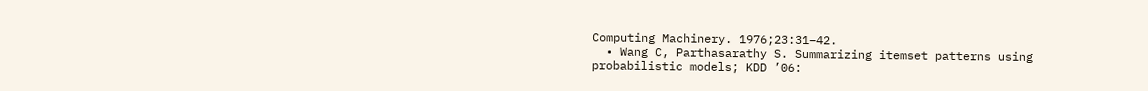Computing Machinery. 1976;23:31–42.
  • Wang C, Parthasarathy S. Summarizing itemset patterns using probabilistic models; KDD ’06: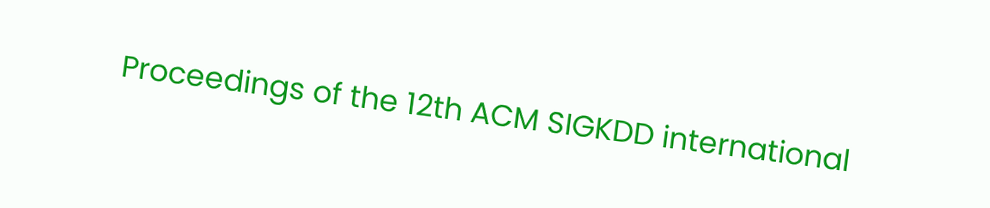Proceedings of the 12th ACM SIGKDD international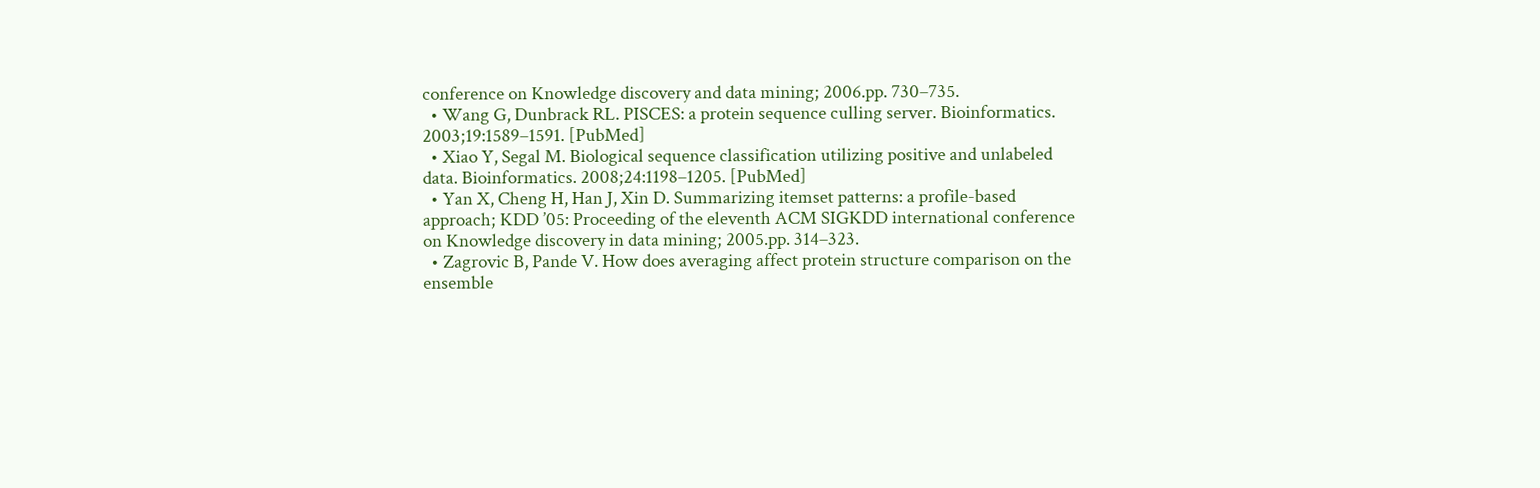conference on Knowledge discovery and data mining; 2006.pp. 730–735.
  • Wang G, Dunbrack RL. PISCES: a protein sequence culling server. Bioinformatics. 2003;19:1589–1591. [PubMed]
  • Xiao Y, Segal M. Biological sequence classification utilizing positive and unlabeled data. Bioinformatics. 2008;24:1198–1205. [PubMed]
  • Yan X, Cheng H, Han J, Xin D. Summarizing itemset patterns: a profile-based approach; KDD ’05: Proceeding of the eleventh ACM SIGKDD international conference on Knowledge discovery in data mining; 2005.pp. 314–323.
  • Zagrovic B, Pande V. How does averaging affect protein structure comparison on the ensemble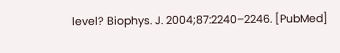level? Biophys. J. 2004;87:2240–2246. [PubMed]